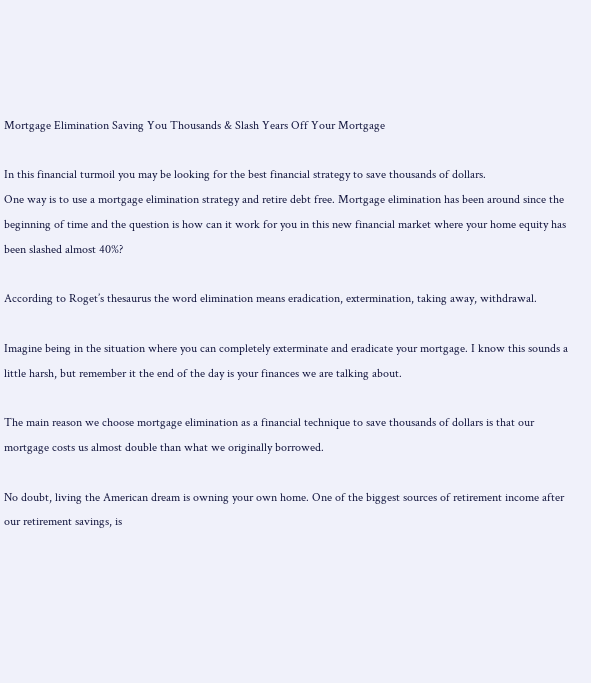Mortgage Elimination Saving You Thousands & Slash Years Off Your Mortgage

In this financial turmoil you may be looking for the best financial strategy to save thousands of dollars.
One way is to use a mortgage elimination strategy and retire debt free. Mortgage elimination has been around since the beginning of time and the question is how can it work for you in this new financial market where your home equity has been slashed almost 40%?

According to Roget’s thesaurus the word elimination means eradication, extermination, taking away, withdrawal.

Imagine being in the situation where you can completely exterminate and eradicate your mortgage. I know this sounds a little harsh, but remember it the end of the day is your finances we are talking about.

The main reason we choose mortgage elimination as a financial technique to save thousands of dollars is that our mortgage costs us almost double than what we originally borrowed.

No doubt, living the American dream is owning your own home. One of the biggest sources of retirement income after our retirement savings, is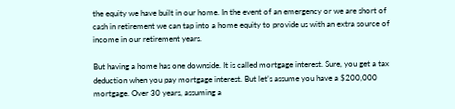the equity we have built in our home. In the event of an emergency or we are short of cash in retirement we can tap into a home equity to provide us with an extra source of income in our retirement years.

But having a home has one downside. It is called mortgage interest. Sure, you get a tax deduction when you pay mortgage interest. But let’s assume you have a $200,000 mortgage. Over 30 years, assuming a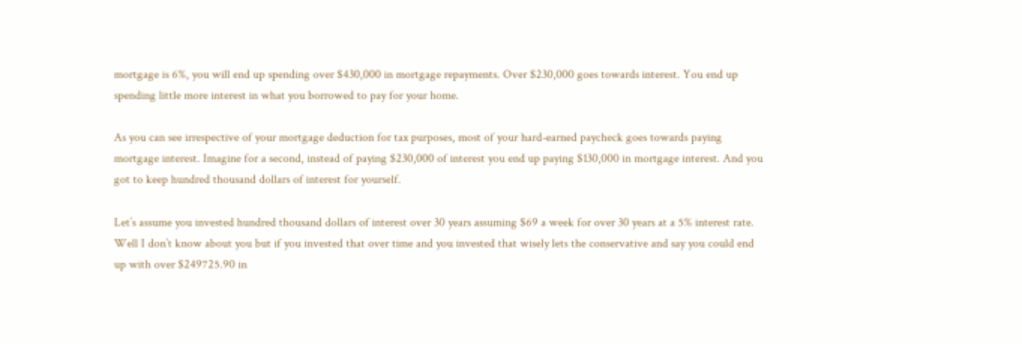mortgage is 6%, you will end up spending over $430,000 in mortgage repayments. Over $230,000 goes towards interest. You end up spending little more interest in what you borrowed to pay for your home.

As you can see irrespective of your mortgage deduction for tax purposes, most of your hard-earned paycheck goes towards paying mortgage interest. Imagine for a second, instead of paying $230,000 of interest you end up paying $130,000 in mortgage interest. And you got to keep hundred thousand dollars of interest for yourself.

Let’s assume you invested hundred thousand dollars of interest over 30 years assuming $69 a week for over 30 years at a 5% interest rate. Well I don’t know about you but if you invested that over time and you invested that wisely lets the conservative and say you could end up with over $249725.90 in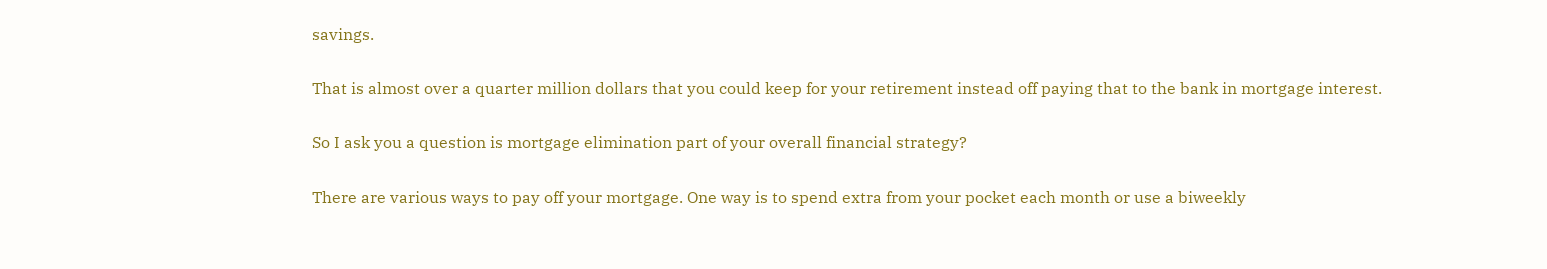savings.

That is almost over a quarter million dollars that you could keep for your retirement instead off paying that to the bank in mortgage interest.

So I ask you a question is mortgage elimination part of your overall financial strategy?

There are various ways to pay off your mortgage. One way is to spend extra from your pocket each month or use a biweekly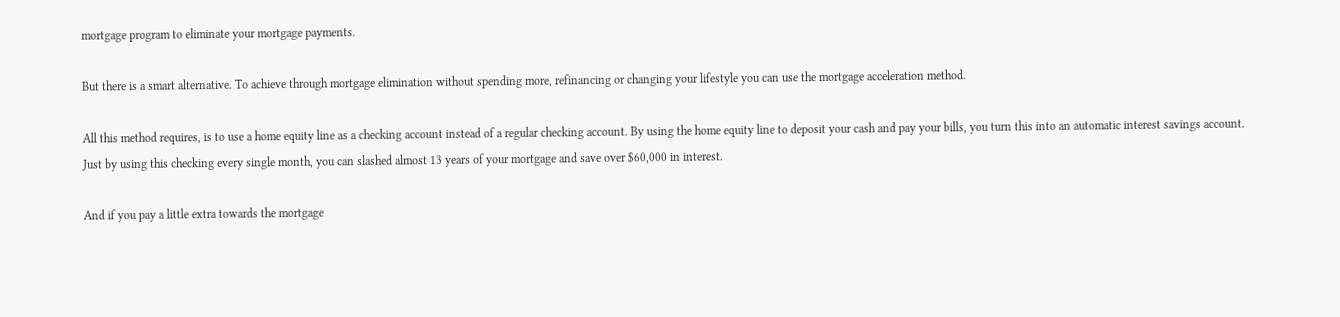mortgage program to eliminate your mortgage payments.

But there is a smart alternative. To achieve through mortgage elimination without spending more, refinancing or changing your lifestyle you can use the mortgage acceleration method.

All this method requires, is to use a home equity line as a checking account instead of a regular checking account. By using the home equity line to deposit your cash and pay your bills, you turn this into an automatic interest savings account. Just by using this checking every single month, you can slashed almost 13 years of your mortgage and save over $60,000 in interest.

And if you pay a little extra towards the mortgage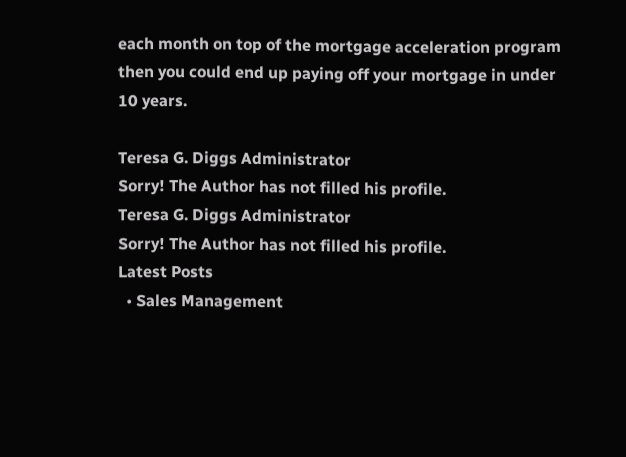each month on top of the mortgage acceleration program then you could end up paying off your mortgage in under 10 years.

Teresa G. Diggs Administrator
Sorry! The Author has not filled his profile.
Teresa G. Diggs Administrator
Sorry! The Author has not filled his profile.
Latest Posts
  • Sales Management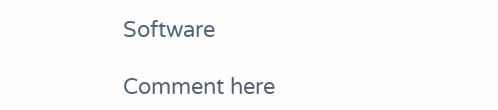Software

Comment here